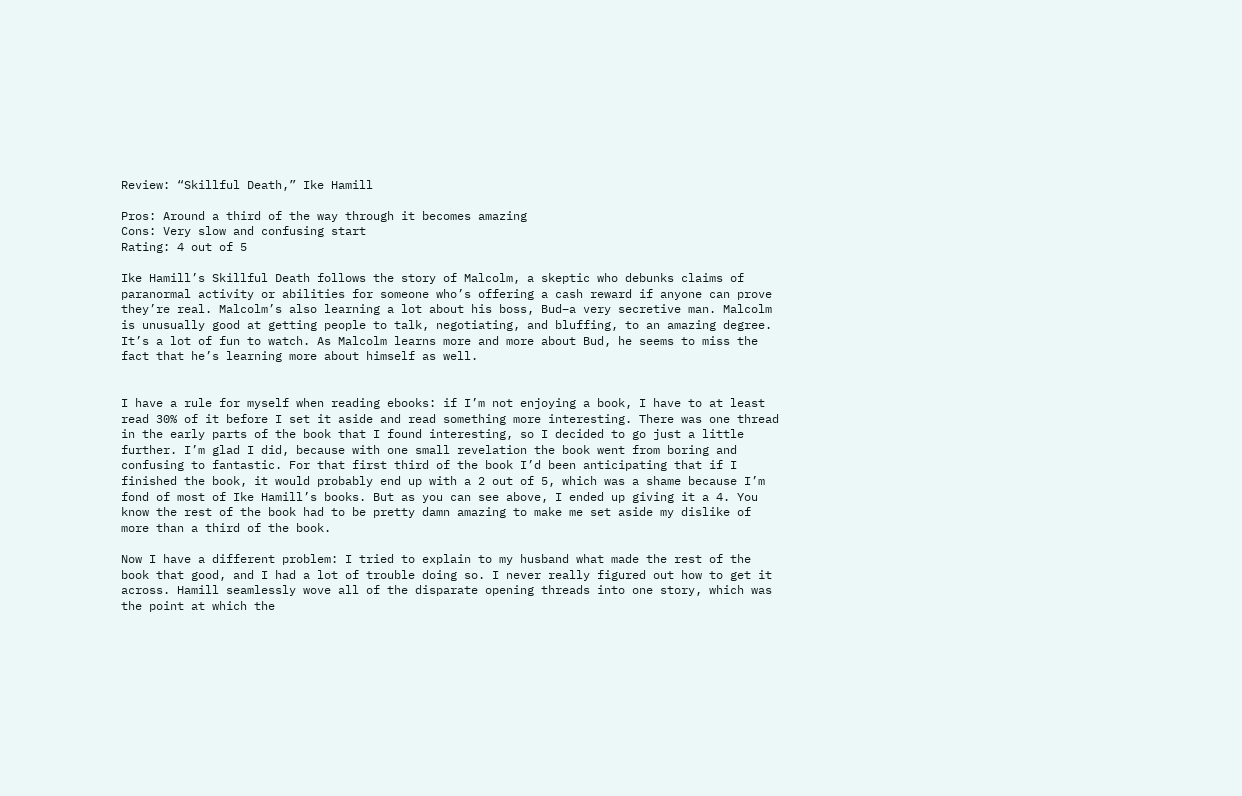Review: “Skillful Death,” Ike Hamill

Pros: Around a third of the way through it becomes amazing
Cons: Very slow and confusing start
Rating: 4 out of 5

Ike Hamill’s Skillful Death follows the story of Malcolm, a skeptic who debunks claims of paranormal activity or abilities for someone who’s offering a cash reward if anyone can prove they’re real. Malcolm’s also learning a lot about his boss, Bud–a very secretive man. Malcolm is unusually good at getting people to talk, negotiating, and bluffing, to an amazing degree. It’s a lot of fun to watch. As Malcolm learns more and more about Bud, he seems to miss the fact that he’s learning more about himself as well.


I have a rule for myself when reading ebooks: if I’m not enjoying a book, I have to at least read 30% of it before I set it aside and read something more interesting. There was one thread in the early parts of the book that I found interesting, so I decided to go just a little further. I’m glad I did, because with one small revelation the book went from boring and confusing to fantastic. For that first third of the book I’d been anticipating that if I finished the book, it would probably end up with a 2 out of 5, which was a shame because I’m fond of most of Ike Hamill’s books. But as you can see above, I ended up giving it a 4. You know the rest of the book had to be pretty damn amazing to make me set aside my dislike of more than a third of the book.

Now I have a different problem: I tried to explain to my husband what made the rest of the book that good, and I had a lot of trouble doing so. I never really figured out how to get it across. Hamill seamlessly wove all of the disparate opening threads into one story, which was the point at which the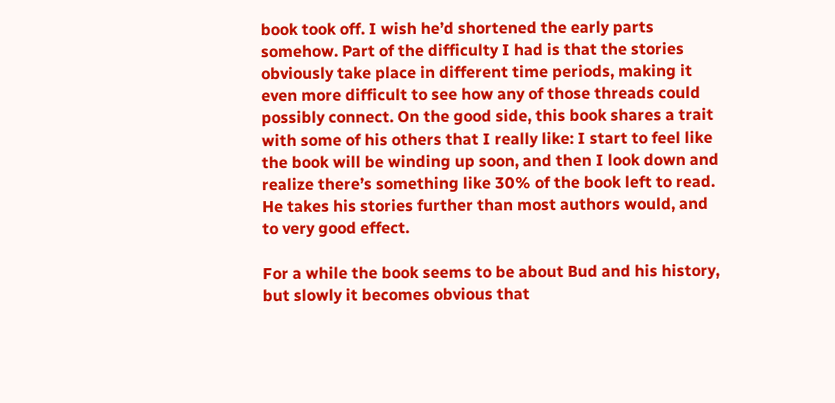book took off. I wish he’d shortened the early parts somehow. Part of the difficulty I had is that the stories obviously take place in different time periods, making it even more difficult to see how any of those threads could possibly connect. On the good side, this book shares a trait with some of his others that I really like: I start to feel like the book will be winding up soon, and then I look down and realize there’s something like 30% of the book left to read. He takes his stories further than most authors would, and to very good effect.

For a while the book seems to be about Bud and his history, but slowly it becomes obvious that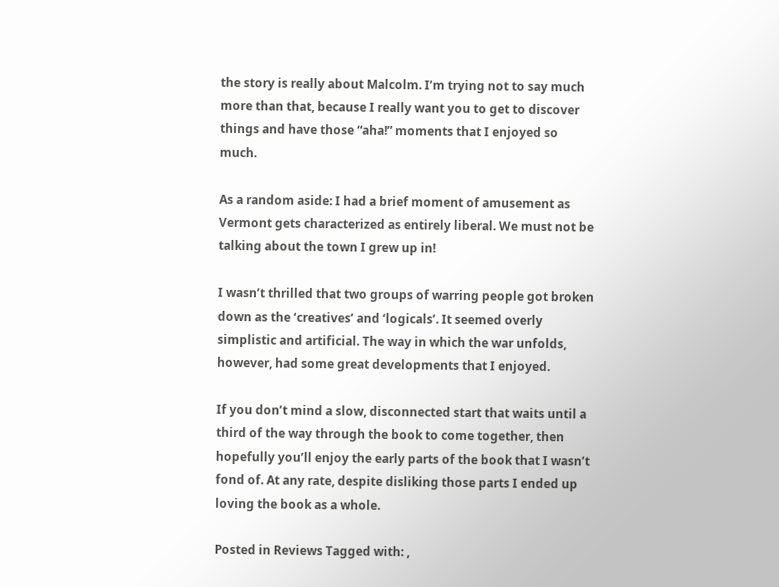the story is really about Malcolm. I’m trying not to say much more than that, because I really want you to get to discover things and have those “aha!” moments that I enjoyed so much.

As a random aside: I had a brief moment of amusement as Vermont gets characterized as entirely liberal. We must not be talking about the town I grew up in!

I wasn’t thrilled that two groups of warring people got broken down as the ‘creatives’ and ‘logicals’. It seemed overly simplistic and artificial. The way in which the war unfolds, however, had some great developments that I enjoyed.

If you don’t mind a slow, disconnected start that waits until a third of the way through the book to come together, then hopefully you’ll enjoy the early parts of the book that I wasn’t fond of. At any rate, despite disliking those parts I ended up loving the book as a whole.

Posted in Reviews Tagged with: ,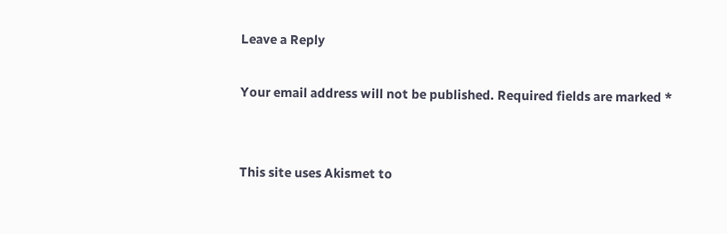Leave a Reply

Your email address will not be published. Required fields are marked *


This site uses Akismet to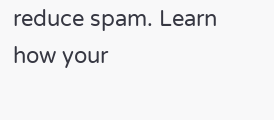reduce spam. Learn how your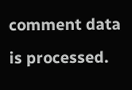comment data is processed.